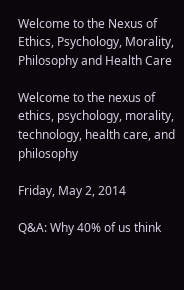Welcome to the Nexus of Ethics, Psychology, Morality, Philosophy and Health Care

Welcome to the nexus of ethics, psychology, morality, technology, health care, and philosophy

Friday, May 2, 2014

Q&A: Why 40% of us think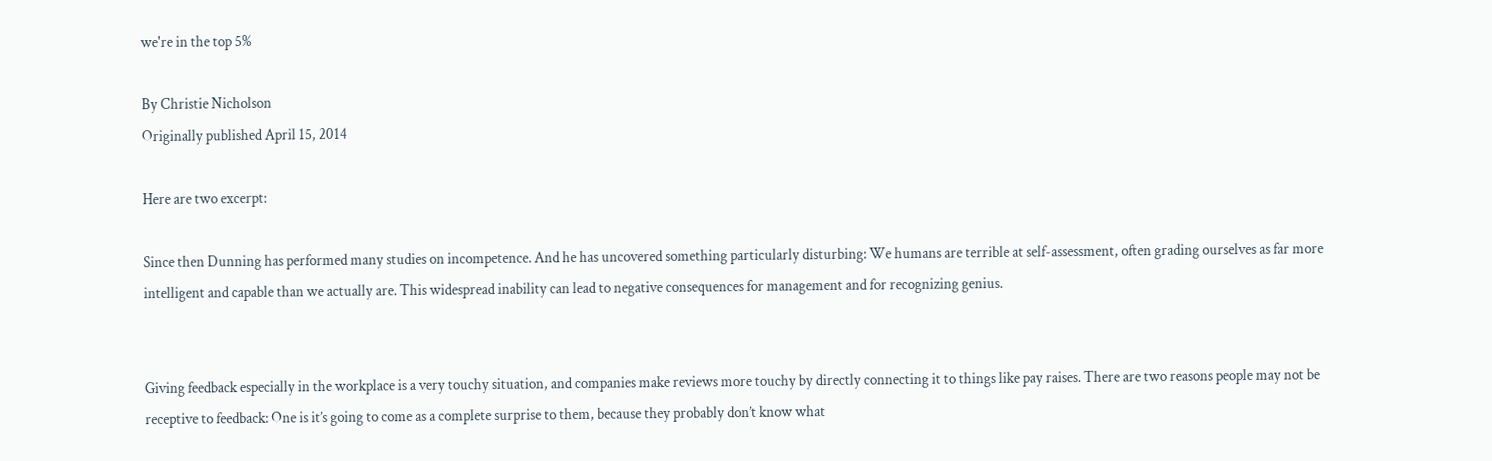we're in the top 5%

By Christie Nicholson
Originally published April 15, 2014

Here are two excerpt:

Since then Dunning has performed many studies on incompetence. And he has uncovered something particularly disturbing: We humans are terrible at self-assessment, often grading ourselves as far more intelligent and capable than we actually are. This widespread inability can lead to negative consequences for management and for recognizing genius.


Giving feedback especially in the workplace is a very touchy situation, and companies make reviews more touchy by directly connecting it to things like pay raises. There are two reasons people may not be receptive to feedback: One is it’s going to come as a complete surprise to them, because they probably don’t know what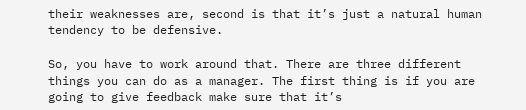their weaknesses are, second is that it’s just a natural human tendency to be defensive.

So, you have to work around that. There are three different things you can do as a manager. The first thing is if you are going to give feedback make sure that it’s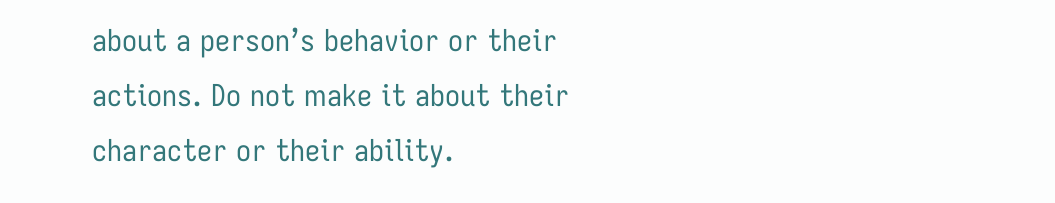about a person’s behavior or their actions. Do not make it about their character or their ability.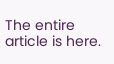The entire article is here.